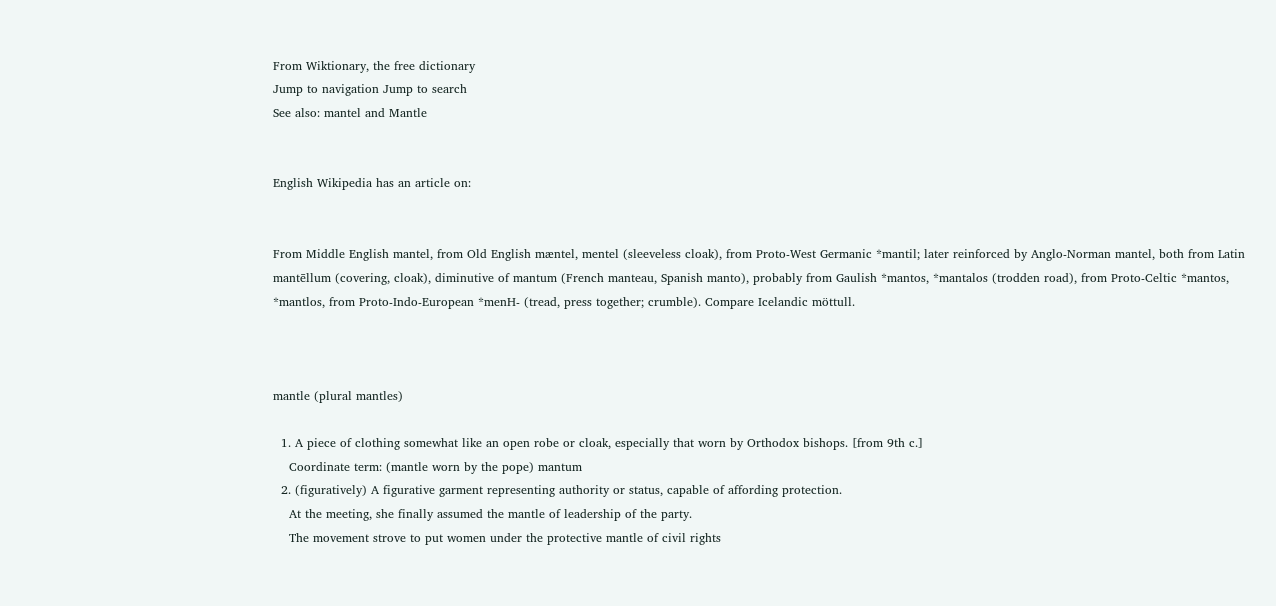From Wiktionary, the free dictionary
Jump to navigation Jump to search
See also: mantel and Mantle


English Wikipedia has an article on:


From Middle English mantel, from Old English mæntel, mentel (sleeveless cloak), from Proto-West Germanic *mantil; later reinforced by Anglo-Norman mantel, both from Latin mantēllum (covering, cloak), diminutive of mantum (French manteau, Spanish manto), probably from Gaulish *mantos, *mantalos (trodden road), from Proto-Celtic *mantos, *mantlos, from Proto-Indo-European *menH- (tread, press together; crumble). Compare Icelandic möttull.



mantle (plural mantles)

  1. A piece of clothing somewhat like an open robe or cloak, especially that worn by Orthodox bishops. [from 9th c.]
    Coordinate term: (mantle worn by the pope) mantum
  2. (figuratively) A figurative garment representing authority or status, capable of affording protection.
    At the meeting, she finally assumed the mantle of leadership of the party.
    The movement strove to put women under the protective mantle of civil rights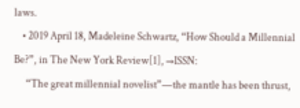laws.
    • 2019 April 18, Madeleine Schwartz, “How Should a Millennial Be?”, in The New York Review[1], →ISSN:
      “The great millennial novelist”—the mantle has been thrust,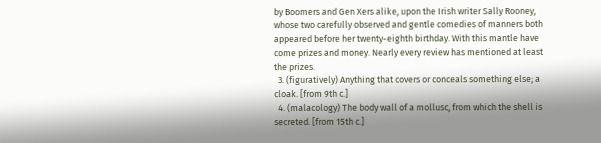by Boomers and Gen Xers alike, upon the Irish writer Sally Rooney, whose two carefully observed and gentle comedies of manners both appeared before her twenty-eighth birthday. With this mantle have come prizes and money. Nearly every review has mentioned at least the prizes.
  3. (figuratively) Anything that covers or conceals something else; a cloak. [from 9th c.]
  4. (malacology) The body wall of a mollusc, from which the shell is secreted. [from 15th c.]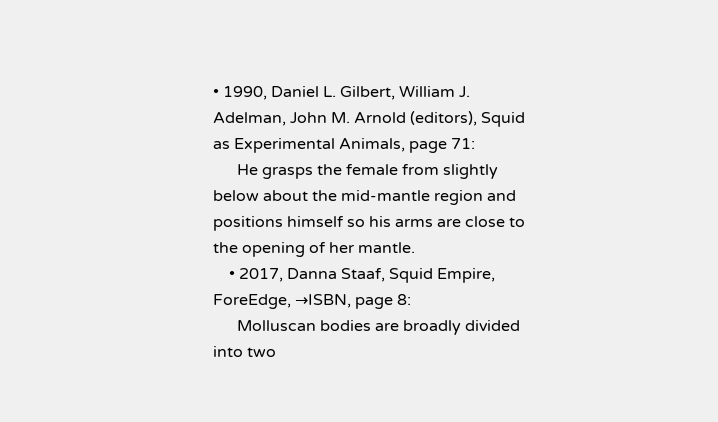• 1990, Daniel L. Gilbert, William J. Adelman, John M. Arnold (editors), Squid as Experimental Animals, page 71:
      He grasps the female from slightly below about the mid-mantle region and positions himself so his arms are close to the opening of her mantle.
    • 2017, Danna Staaf, Squid Empire, ForeEdge, →ISBN, page 8:
      Molluscan bodies are broadly divided into two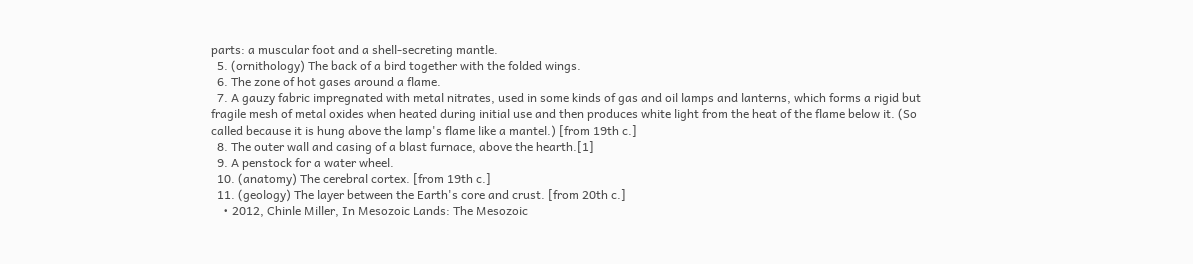parts: a muscular foot and a shell-secreting mantle.
  5. (ornithology) The back of a bird together with the folded wings.
  6. The zone of hot gases around a flame.
  7. A gauzy fabric impregnated with metal nitrates, used in some kinds of gas and oil lamps and lanterns, which forms a rigid but fragile mesh of metal oxides when heated during initial use and then produces white light from the heat of the flame below it. (So called because it is hung above the lamp's flame like a mantel.) [from 19th c.]
  8. The outer wall and casing of a blast furnace, above the hearth.[1]
  9. A penstock for a water wheel.
  10. (anatomy) The cerebral cortex. [from 19th c.]
  11. (geology) The layer between the Earth's core and crust. [from 20th c.]
    • 2012, Chinle Miller, In Mesozoic Lands: The Mesozoic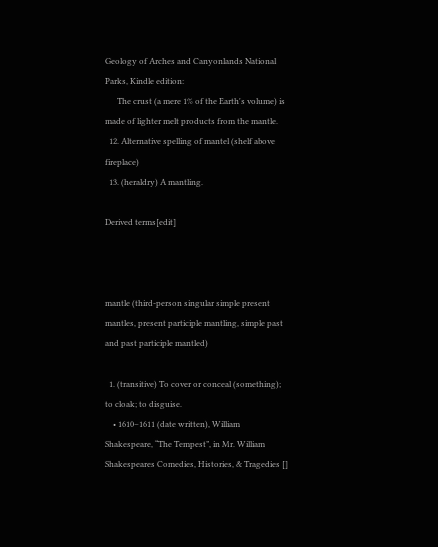Geology of Arches and Canyonlands National Parks, Kindle edition:
      The crust (a mere 1% of the Earth's volume) is made of lighter melt products from the mantle.
  12. Alternative spelling of mantel (shelf above fireplace)
  13. (heraldry) A mantling.

Derived terms[edit]



mantle (third-person singular simple present mantles, present participle mantling, simple past and past participle mantled)

  1. (transitive) To cover or conceal (something); to cloak; to disguise.
    • 1610–1611 (date written), William Shakespeare, “The Tempest”, in Mr. William Shakespeares Comedies, Histories, & Tragedies []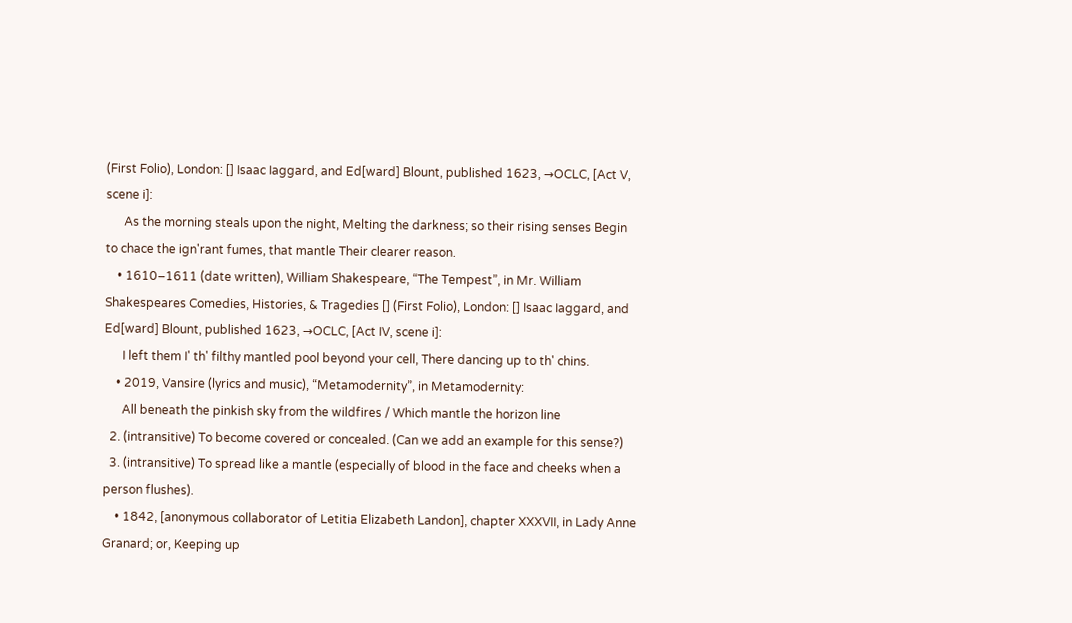(First Folio), London: [] Isaac Iaggard, and Ed[ward] Blount, published 1623, →OCLC, [Act V, scene i]:
      As the morning steals upon the night, Melting the darkness; so their rising senses Begin to chace the ign'rant fumes, that mantle Their clearer reason.
    • 1610–1611 (date written), William Shakespeare, “The Tempest”, in Mr. William Shakespeares Comedies, Histories, & Tragedies [] (First Folio), London: [] Isaac Iaggard, and Ed[ward] Blount, published 1623, →OCLC, [Act IV, scene i]:
      I left them I' th' filthy mantled pool beyond your cell, There dancing up to th' chins.
    • 2019, Vansire (lyrics and music), “Metamodernity”, in Metamodernity:
      All beneath the pinkish sky from the wildfires / Which mantle the horizon line
  2. (intransitive) To become covered or concealed. (Can we add an example for this sense?)
  3. (intransitive) To spread like a mantle (especially of blood in the face and cheeks when a person flushes).
    • 1842, [anonymous collaborator of Letitia Elizabeth Landon], chapter XXXVII, in Lady Anne Granard; or, Keeping up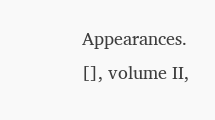Appearances. [], volume II,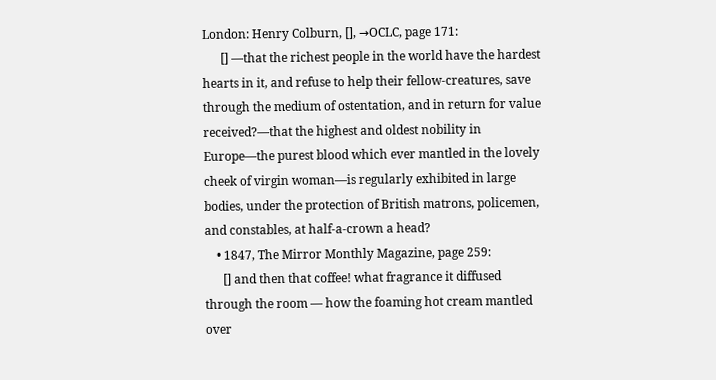London: Henry Colburn, [], →OCLC, page 171:
      [] —that the richest people in the world have the hardest hearts in it, and refuse to help their fellow-creatures, save through the medium of ostentation, and in return for value received?—that the highest and oldest nobility in Europe—the purest blood which ever mantled in the lovely cheek of virgin woman—is regularly exhibited in large bodies, under the protection of British matrons, policemen, and constables, at half-a-crown a head?
    • 1847, The Mirror Monthly Magazine, page 259:
      [] and then that coffee! what fragrance it diffused through the room — how the foaming hot cream mantled over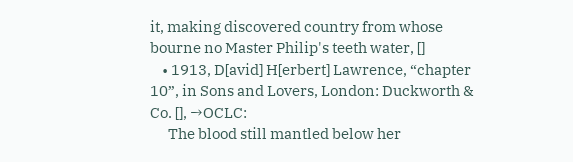it, making discovered country from whose bourne no Master Philip's teeth water, []
    • 1913, D[avid] H[erbert] Lawrence, “chapter 10”, in Sons and Lovers, London: Duckworth & Co. [], →OCLC:
      The blood still mantled below her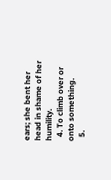ears; she bent her head in shame of her humility.
  4. To climb over or onto something.
  5.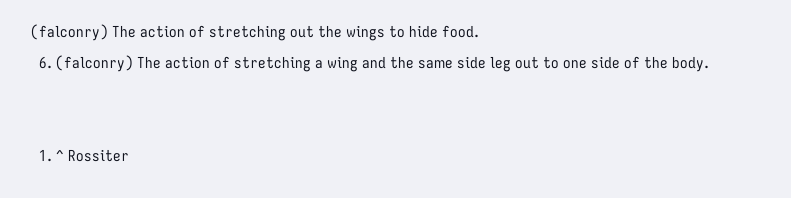(falconry) The action of stretching out the wings to hide food.
  6. (falconry) The action of stretching a wing and the same side leg out to one side of the body.


  1. ^ Rossiter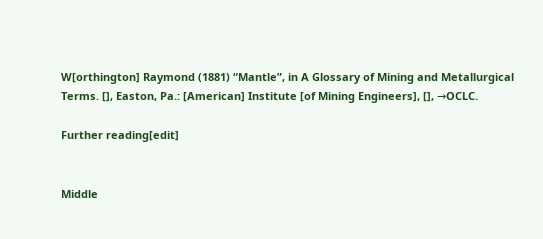W[orthington] Raymond (1881) “Mantle”, in A Glossary of Mining and Metallurgical Terms. [], Easton, Pa.: [American] Institute [of Mining Engineers], [], →OCLC.

Further reading[edit]


Middle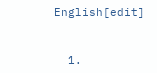English[edit]



  1.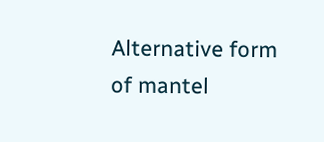Alternative form of mantel